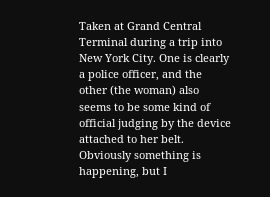Taken at Grand Central Terminal during a trip into New York City. One is clearly a police officer, and the other (the woman) also seems to be some kind of official judging by the device attached to her belt. Obviously something is happening, but I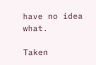have no idea what.

Taken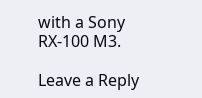with a Sony RX-100 M3.

Leave a Reply